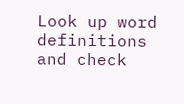Look up word definitions and check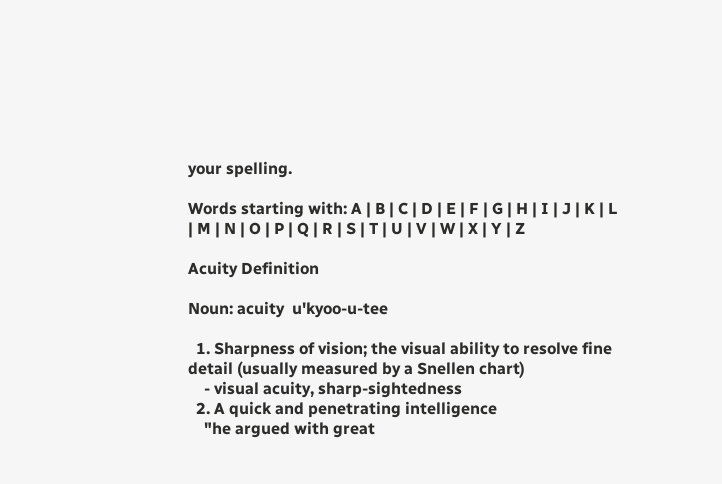your spelling.

Words starting with: A | B | C | D | E | F | G | H | I | J | K | L | M | N | O | P | Q | R | S | T | U | V | W | X | Y | Z

Acuity Definition

Noun: acuity  u'kyoo-u-tee

  1. Sharpness of vision; the visual ability to resolve fine detail (usually measured by a Snellen chart)
    - visual acuity, sharp-sightedness
  2. A quick and penetrating intelligence
    "he argued with great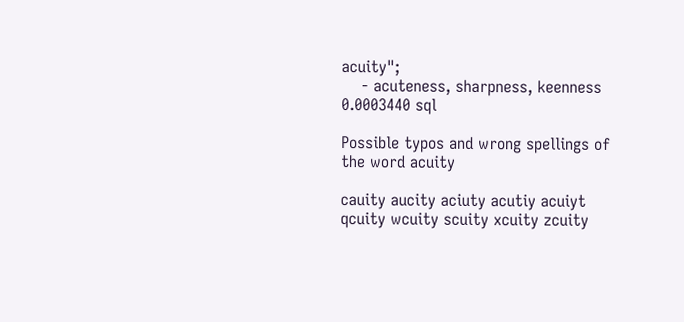acuity";
    - acuteness, sharpness, keenness
0.0003440 sql

Possible typos and wrong spellings of the word acuity

cauity aucity aciuty acutiy acuiyt
qcuity wcuity scuity xcuity zcuity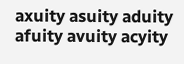axuity asuity aduity afuity avuity acyity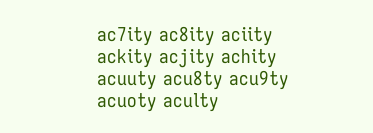ac7ity ac8ity aciity ackity acjity achity acuuty acu8ty acu9ty acuoty aculty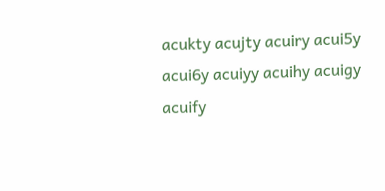acukty acujty acuiry acui5y acui6y acuiyy acuihy acuigy acuify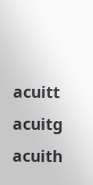acuitt acuitg acuith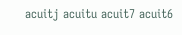acuitj acuitu acuit7 acuit6